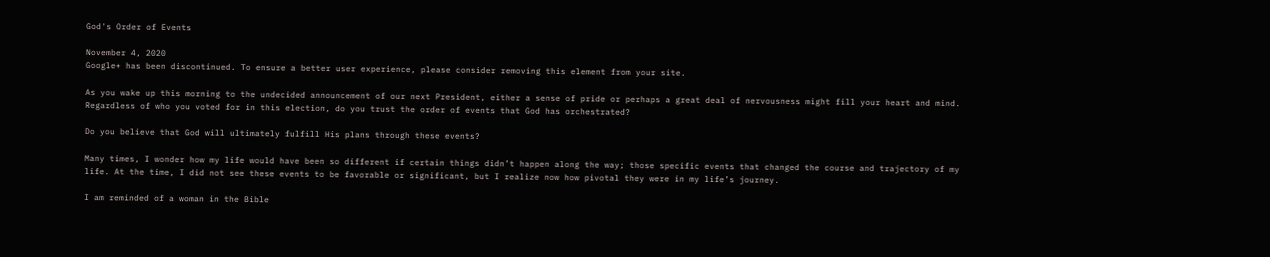God's Order of Events

November 4, 2020
Google+ has been discontinued. To ensure a better user experience, please consider removing this element from your site.

As you wake up this morning to the undecided announcement of our next President, either a sense of pride or perhaps a great deal of nervousness might fill your heart and mind. Regardless of who you voted for in this election, do you trust the order of events that God has orchestrated?

Do you believe that God will ultimately fulfill His plans through these events?

Many times, I wonder how my life would have been so different if certain things didn’t happen along the way; those specific events that changed the course and trajectory of my life. At the time, I did not see these events to be favorable or significant, but I realize now how pivotal they were in my life’s journey.

I am reminded of a woman in the Bible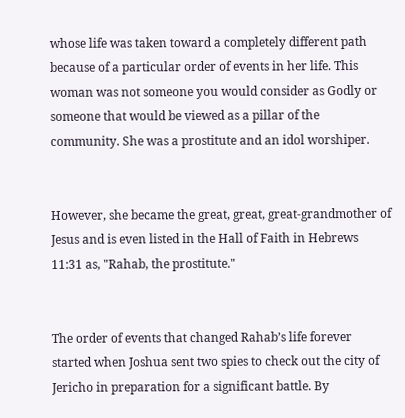whose life was taken toward a completely different path because of a particular order of events in her life. This woman was not someone you would consider as Godly or someone that would be viewed as a pillar of the community. She was a prostitute and an idol worshiper.


However, she became the great, great, great-grandmother of Jesus and is even listed in the Hall of Faith in Hebrews 11:31 as, "Rahab, the prostitute."


The order of events that changed Rahab’s life forever started when Joshua sent two spies to check out the city of Jericho in preparation for a significant battle. By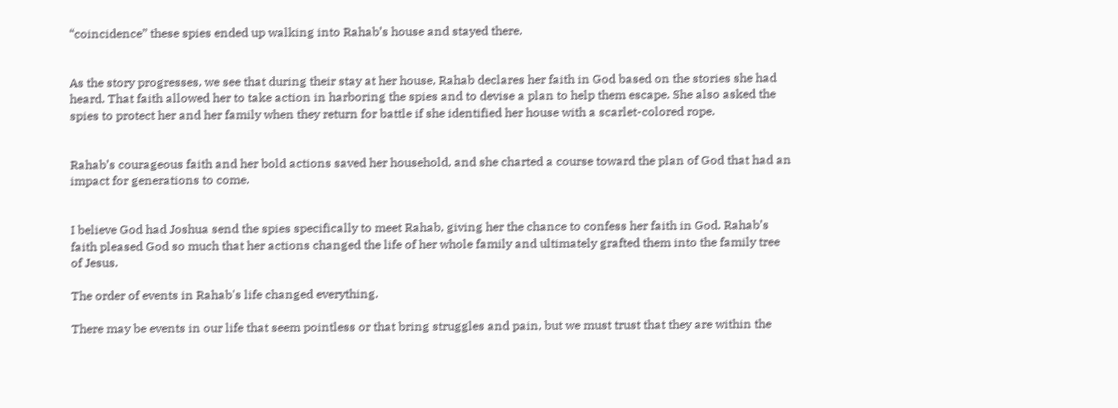“coincidence” these spies ended up walking into Rahab’s house and stayed there.


As the story progresses, we see that during their stay at her house, Rahab declares her faith in God based on the stories she had heard. That faith allowed her to take action in harboring the spies and to devise a plan to help them escape. She also asked the spies to protect her and her family when they return for battle if she identified her house with a scarlet-colored rope.


Rahab’s courageous faith and her bold actions saved her household, and she charted a course toward the plan of God that had an impact for generations to come.


I believe God had Joshua send the spies specifically to meet Rahab, giving her the chance to confess her faith in God. Rahab’s faith pleased God so much that her actions changed the life of her whole family and ultimately grafted them into the family tree of Jesus.

The order of events in Rahab's life changed everything.

There may be events in our life that seem pointless or that bring struggles and pain, but we must trust that they are within the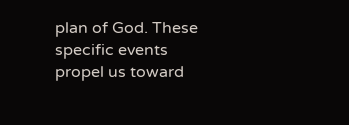plan of God. These specific events propel us toward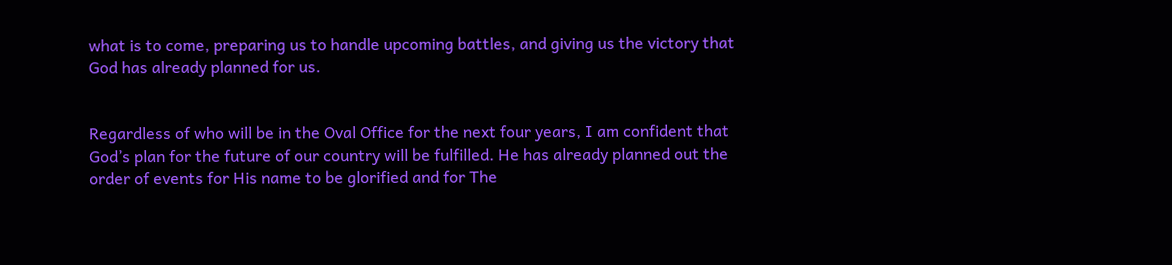what is to come, preparing us to handle upcoming battles, and giving us the victory that God has already planned for us.


Regardless of who will be in the Oval Office for the next four years, I am confident that God’s plan for the future of our country will be fulfilled. He has already planned out the order of events for His name to be glorified and for The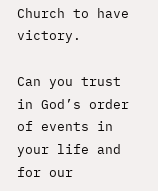Church to have victory.

Can you trust in God’s order of events in your life and for our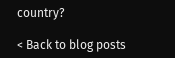country?

< Back to blog posts